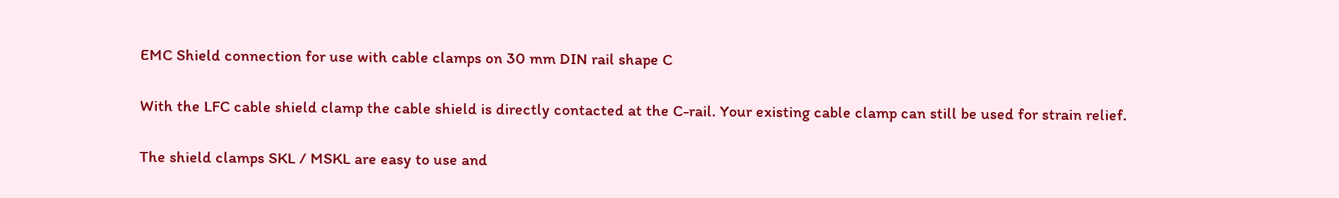EMC Shield connection for use with cable clamps on 30 mm DIN rail shape C

With the LFC cable shield clamp the cable shield is directly contacted at the C-rail. Your existing cable clamp can still be used for strain relief.

The shield clamps SKL / MSKL are easy to use and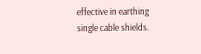effective in earthing single cable shields.